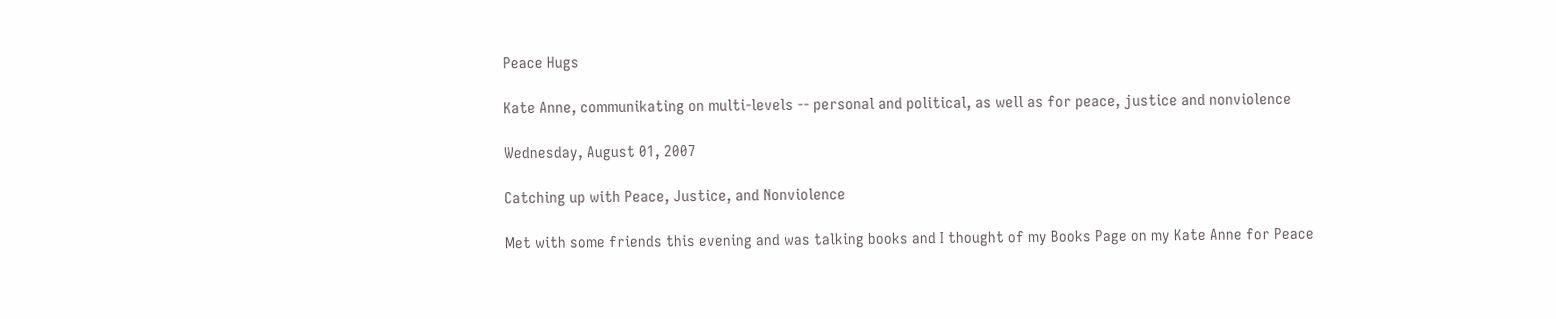Peace Hugs

Kate Anne, communikating on multi-levels -- personal and political, as well as for peace, justice and nonviolence

Wednesday, August 01, 2007

Catching up with Peace, Justice, and Nonviolence

Met with some friends this evening and was talking books and I thought of my Books Page on my Kate Anne for Peace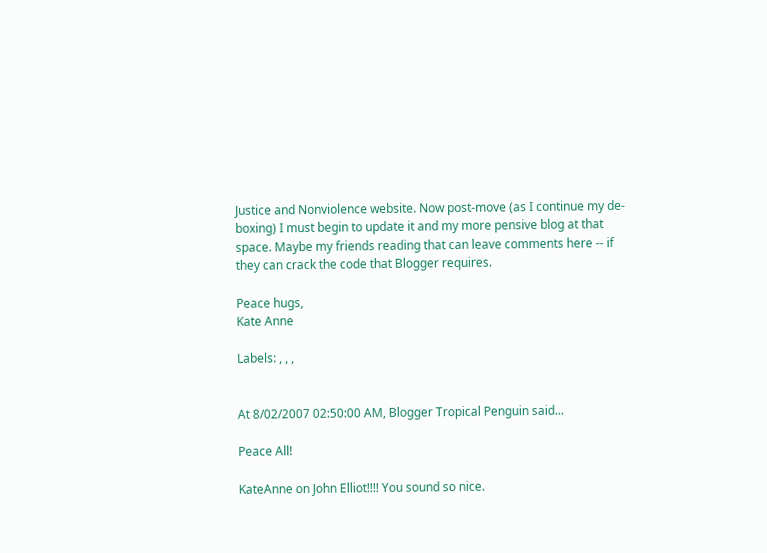Justice and Nonviolence website. Now post-move (as I continue my de-boxing) I must begin to update it and my more pensive blog at that space. Maybe my friends reading that can leave comments here -- if they can crack the code that Blogger requires.

Peace hugs,
Kate Anne

Labels: , , ,


At 8/02/2007 02:50:00 AM, Blogger Tropical Penguin said...

Peace All!

KateAnne on John Elliot!!!! You sound so nice.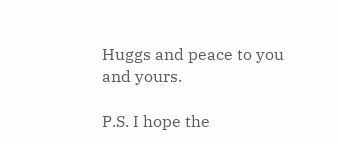Huggs and peace to you and yours.

P.S. I hope the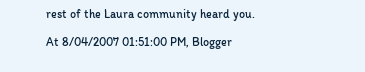rest of the Laura community heard you.

At 8/04/2007 01:51:00 PM, Blogger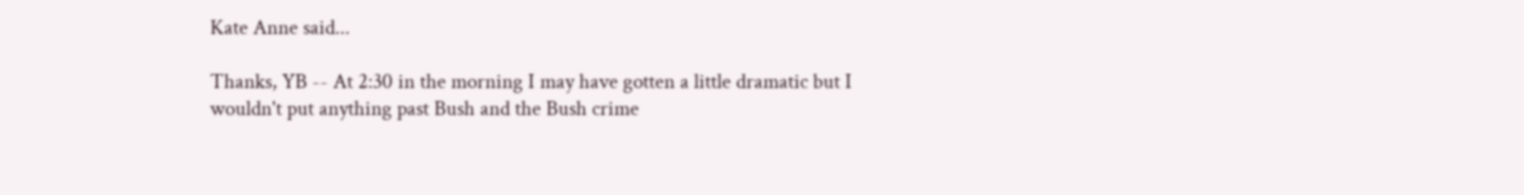Kate Anne said...

Thanks, YB -- At 2:30 in the morning I may have gotten a little dramatic but I wouldn't put anything past Bush and the Bush crime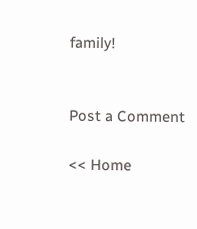family!


Post a Comment

<< Home